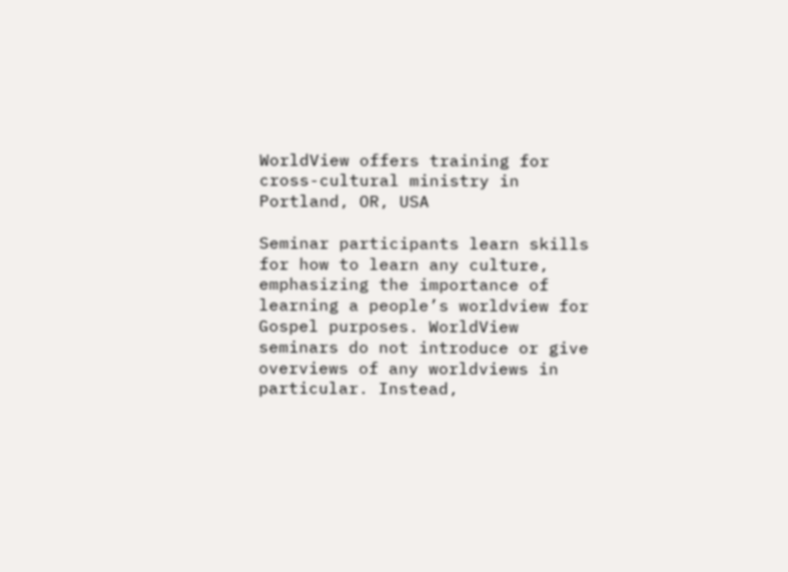WorldView offers training for cross-cultural ministry in Portland, OR, USA

Seminar participants learn skills for how to learn any culture, emphasizing the importance of learning a people’s worldview for Gospel purposes. WorldView seminars do not introduce or give overviews of any worldviews in particular. Instead,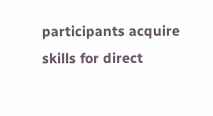participants acquire skills for direct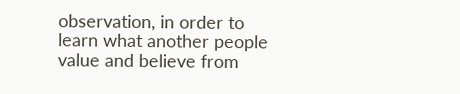observation, in order to learn what another people value and believe from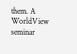them. A WorldView seminar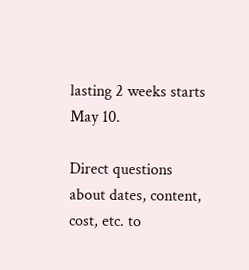lasting 2 weeks starts May 10.

Direct questions about dates, content, cost, etc. to